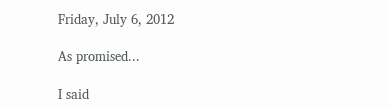Friday, July 6, 2012

As promised...

I said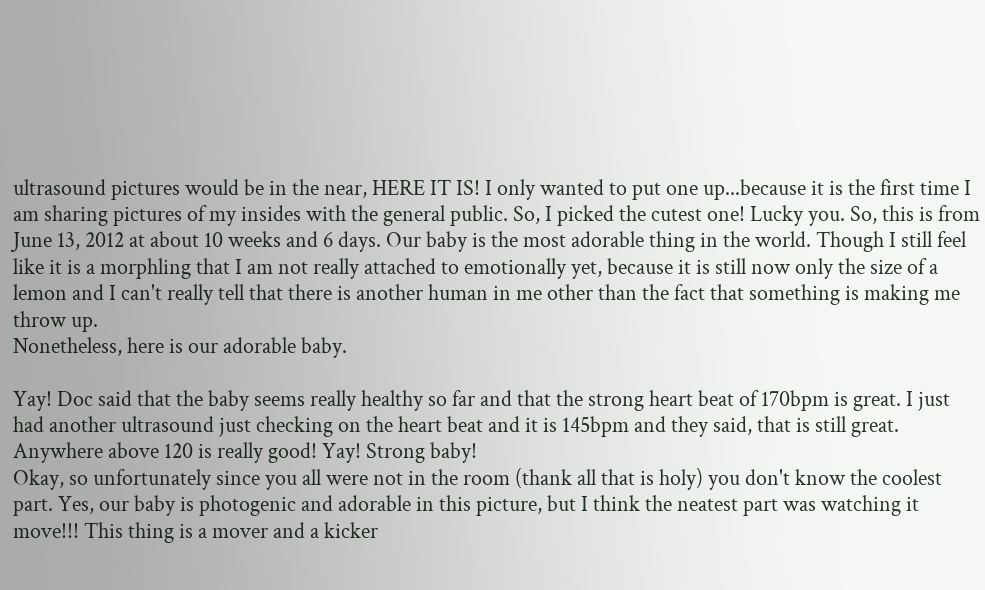ultrasound pictures would be in the near, HERE IT IS! I only wanted to put one up...because it is the first time I am sharing pictures of my insides with the general public. So, I picked the cutest one! Lucky you. So, this is from June 13, 2012 at about 10 weeks and 6 days. Our baby is the most adorable thing in the world. Though I still feel like it is a morphling that I am not really attached to emotionally yet, because it is still now only the size of a lemon and I can't really tell that there is another human in me other than the fact that something is making me throw up.
Nonetheless, here is our adorable baby.

Yay! Doc said that the baby seems really healthy so far and that the strong heart beat of 170bpm is great. I just had another ultrasound just checking on the heart beat and it is 145bpm and they said, that is still great. Anywhere above 120 is really good! Yay! Strong baby!
Okay, so unfortunately since you all were not in the room (thank all that is holy) you don't know the coolest part. Yes, our baby is photogenic and adorable in this picture, but I think the neatest part was watching it move!!! This thing is a mover and a kicker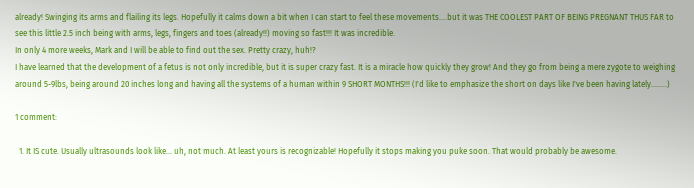already! Swinging its arms and flailing its legs. Hopefully it calms down a bit when I can start to feel these movements....but it was THE COOLEST PART OF BEING PREGNANT THUS FAR to see this little 2.5 inch being with arms, legs, fingers and toes (already!!) moving so fast!!! It was incredible.
In only 4 more weeks, Mark and I will be able to find out the sex. Pretty crazy, huh!?
I have learned that the development of a fetus is not only incredible, but it is super crazy fast. It is a miracle how quickly they grow! And they go from being a mere zygote to weighing around 5-9lbs, being around 20 inches long and having all the systems of a human within 9 SHORT MONTHS!!! (I'd like to emphasize the short on days like I've been having lately........)

1 comment:

  1. It IS cute. Usually ultrasounds look like... uh, not much. At least yours is recognizable! Hopefully it stops making you puke soon. That would probably be awesome.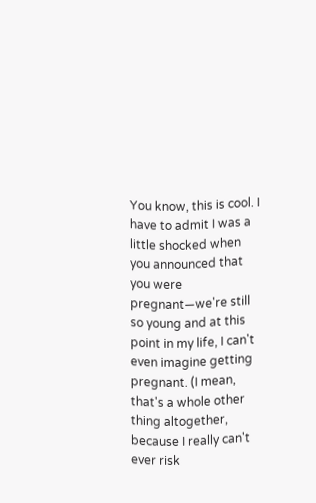You know, this is cool. I have to admit I was a little shocked when you announced that you were pregnant—we're still so young and at this point in my life, I can't even imagine getting pregnant. (I mean, that's a whole other thing altogether, because I really can't ever risk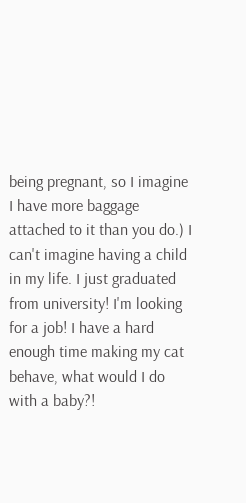being pregnant, so I imagine I have more baggage attached to it than you do.) I can't imagine having a child in my life. I just graduated from university! I'm looking for a job! I have a hard enough time making my cat behave, what would I do with a baby?!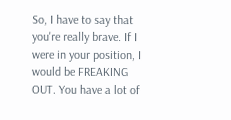So, I have to say that you're really brave. If I were in your position, I would be FREAKING OUT. You have a lot of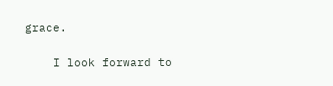grace.

    I look forward to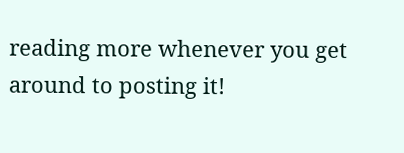reading more whenever you get around to posting it!